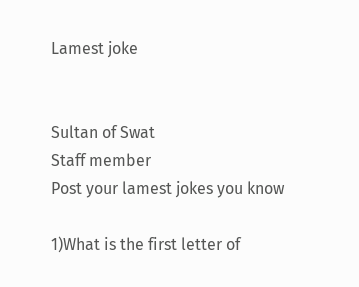Lamest joke


Sultan of Swat
Staff member
Post your lamest jokes you know

1)What is the first letter of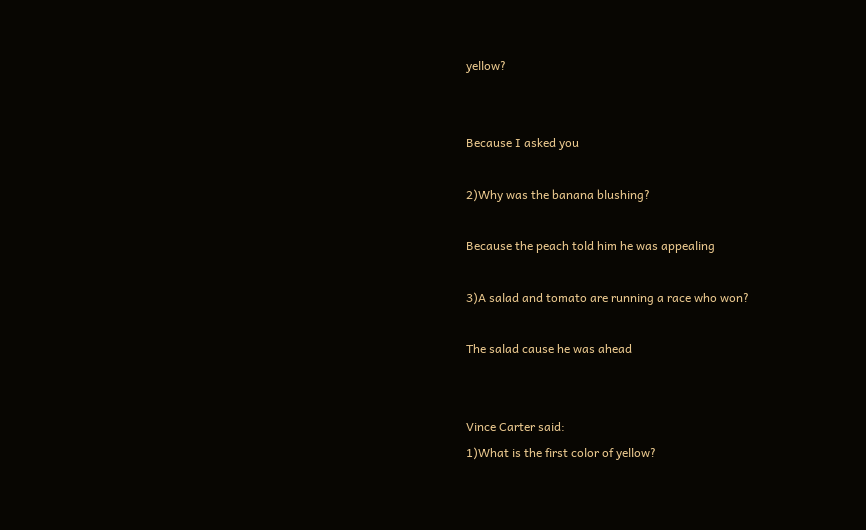yellow?


Because I asked you

2)Why was the banana blushing?

Because the peach told him he was appealing

3)A salad and tomato are running a race who won?

The salad cause he was ahead


Vince Carter said:
1)What is the first color of yellow?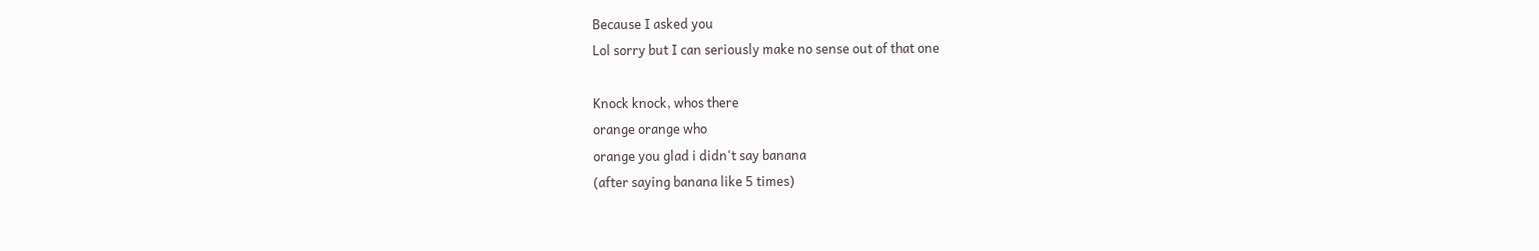Because I asked you
Lol sorry but I can seriously make no sense out of that one

Knock knock, whos there
orange orange who
orange you glad i didn't say banana
(after saying banana like 5 times)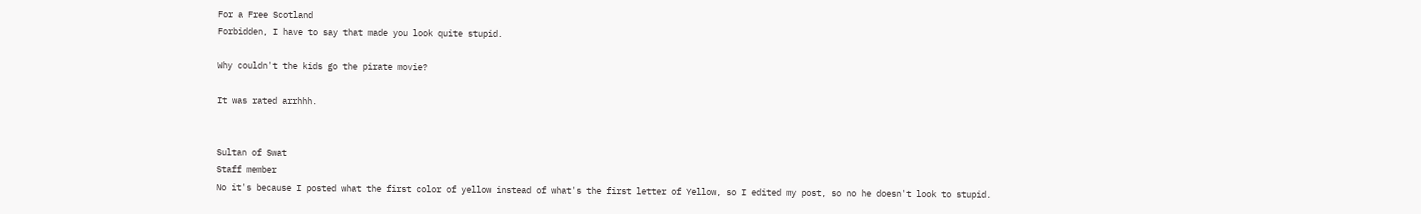For a Free Scotland
Forbidden, I have to say that made you look quite stupid.

Why couldn't the kids go the pirate movie?

It was rated arrhhh.


Sultan of Swat
Staff member
No it's because I posted what the first color of yellow instead of what's the first letter of Yellow, so I edited my post, so no he doesn't look to stupid.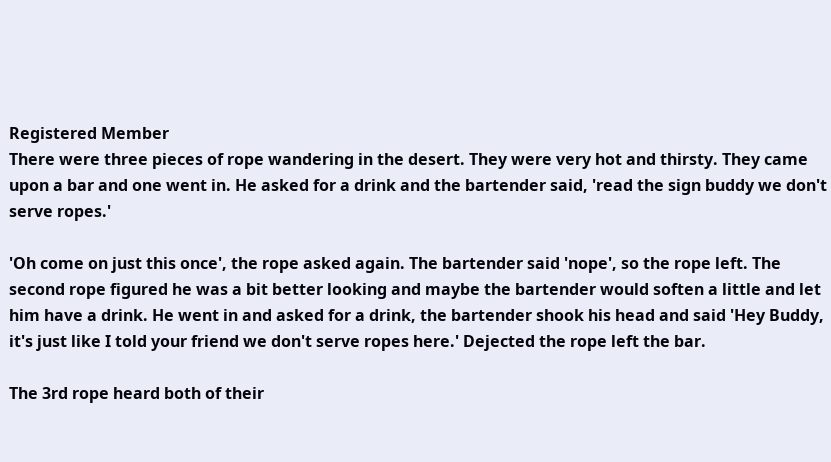Registered Member
There were three pieces of rope wandering in the desert. They were very hot and thirsty. They came upon a bar and one went in. He asked for a drink and the bartender said, 'read the sign buddy we don't serve ropes.'

'Oh come on just this once', the rope asked again. The bartender said 'nope', so the rope left. The second rope figured he was a bit better looking and maybe the bartender would soften a little and let him have a drink. He went in and asked for a drink, the bartender shook his head and said 'Hey Buddy, it's just like I told your friend we don't serve ropes here.' Dejected the rope left the bar.

The 3rd rope heard both of their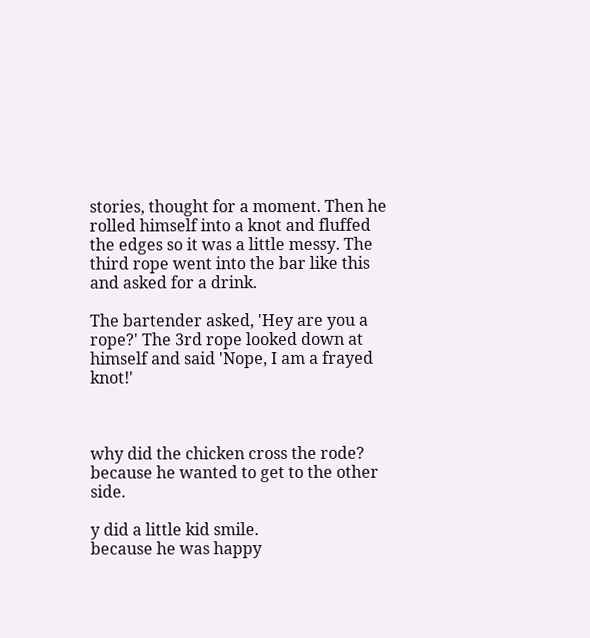stories, thought for a moment. Then he rolled himself into a knot and fluffed the edges so it was a little messy. The third rope went into the bar like this and asked for a drink.

The bartender asked, 'Hey are you a rope?' The 3rd rope looked down at himself and said 'Nope, I am a frayed knot!'



why did the chicken cross the rode?
because he wanted to get to the other side.

y did a little kid smile.
because he was happy